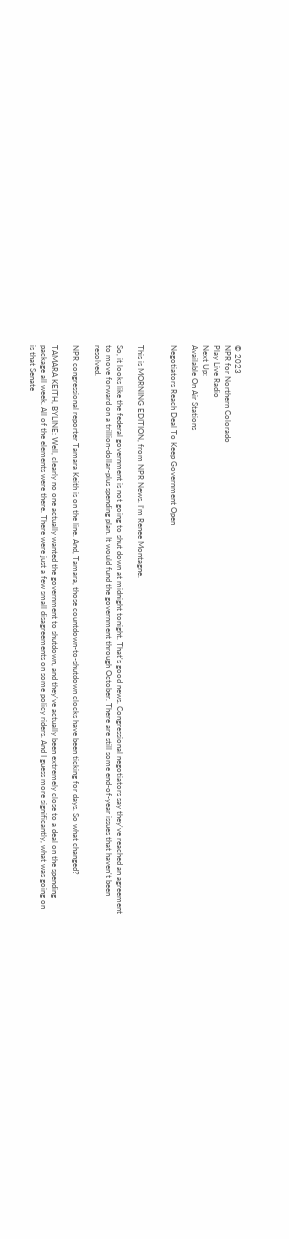© 2023
NPR for Northern Colorado
Play Live Radio
Next Up:
Available On Air Stations

Negotiators Reach Deal To Keep Government Open


This is MORNING EDITION, from NPR News. I'm Renee Montagne.

So, it looks like the federal government is not going to shut down at midnight tonight. That's good news. Congressional negotiators say they've reached an agreement to move forward on a trillion-dollar-plus spending plan. It would fund the government through October. There are still some end-of-year issues that haven't been resolved.

NPR congressional reporter Tamara Keith is on the line. And, Tamara, those countdown-to-shutdown clocks have been ticking for days. So what changed?

TAMARA KEITH, BYLINE: Well, clearly no one actually wanted the government to shutdown, and they've actually been extremely close to a deal on the spending package all week. All of the elements were there. There were just a few small disagreements on some policy riders. And I guess more significantly, what was going on is that Senate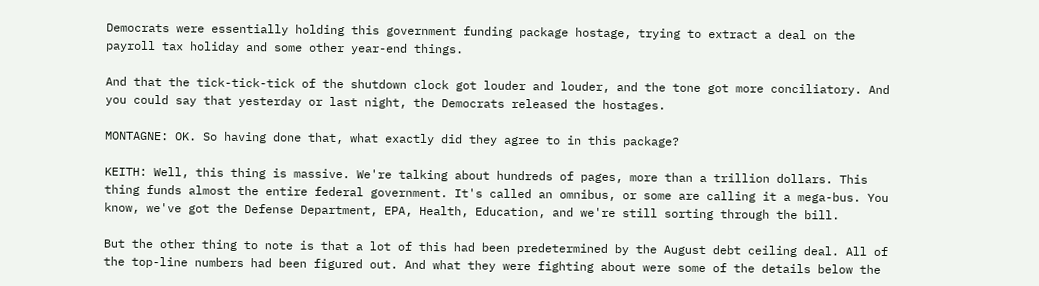Democrats were essentially holding this government funding package hostage, trying to extract a deal on the payroll tax holiday and some other year-end things.

And that the tick-tick-tick of the shutdown clock got louder and louder, and the tone got more conciliatory. And you could say that yesterday or last night, the Democrats released the hostages.

MONTAGNE: OK. So having done that, what exactly did they agree to in this package?

KEITH: Well, this thing is massive. We're talking about hundreds of pages, more than a trillion dollars. This thing funds almost the entire federal government. It's called an omnibus, or some are calling it a mega-bus. You know, we've got the Defense Department, EPA, Health, Education, and we're still sorting through the bill.

But the other thing to note is that a lot of this had been predetermined by the August debt ceiling deal. All of the top-line numbers had been figured out. And what they were fighting about were some of the details below the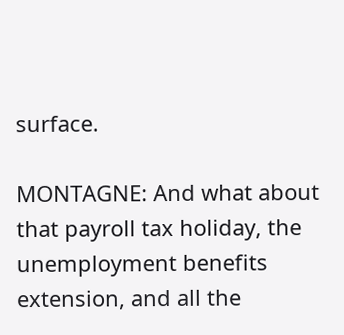surface.

MONTAGNE: And what about that payroll tax holiday, the unemployment benefits extension, and all the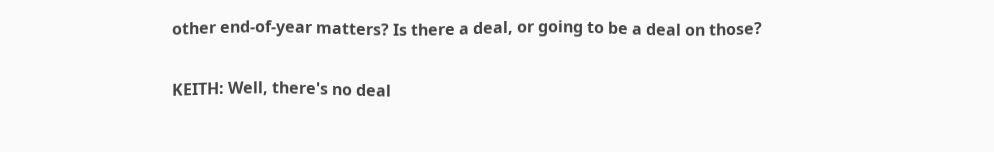other end-of-year matters? Is there a deal, or going to be a deal on those?

KEITH: Well, there's no deal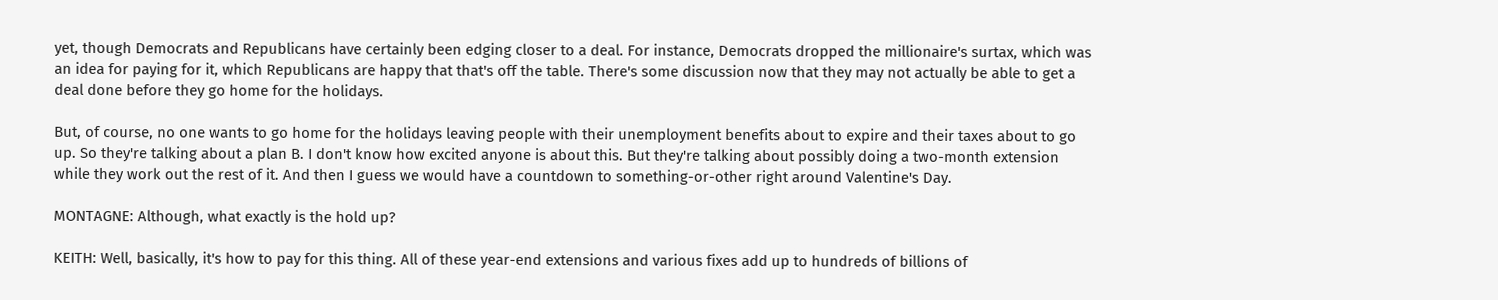yet, though Democrats and Republicans have certainly been edging closer to a deal. For instance, Democrats dropped the millionaire's surtax, which was an idea for paying for it, which Republicans are happy that that's off the table. There's some discussion now that they may not actually be able to get a deal done before they go home for the holidays.

But, of course, no one wants to go home for the holidays leaving people with their unemployment benefits about to expire and their taxes about to go up. So they're talking about a plan B. I don't know how excited anyone is about this. But they're talking about possibly doing a two-month extension while they work out the rest of it. And then I guess we would have a countdown to something-or-other right around Valentine's Day.

MONTAGNE: Although, what exactly is the hold up?

KEITH: Well, basically, it's how to pay for this thing. All of these year-end extensions and various fixes add up to hundreds of billions of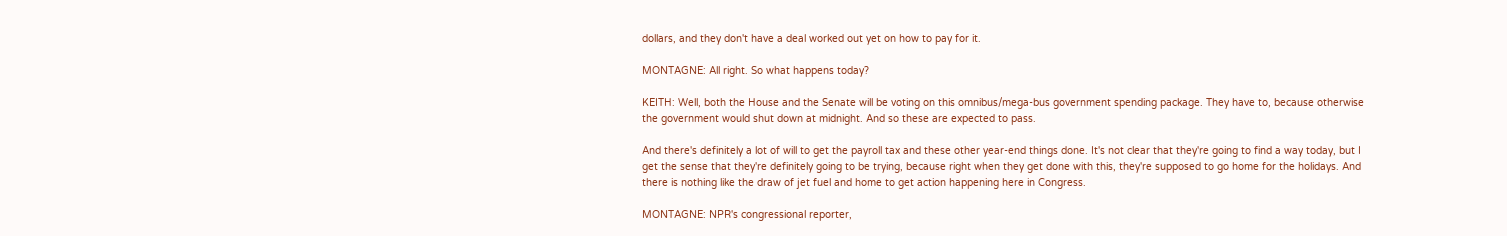dollars, and they don't have a deal worked out yet on how to pay for it.

MONTAGNE: All right. So what happens today?

KEITH: Well, both the House and the Senate will be voting on this omnibus/mega-bus government spending package. They have to, because otherwise the government would shut down at midnight. And so these are expected to pass.

And there's definitely a lot of will to get the payroll tax and these other year-end things done. It's not clear that they're going to find a way today, but I get the sense that they're definitely going to be trying, because right when they get done with this, they're supposed to go home for the holidays. And there is nothing like the draw of jet fuel and home to get action happening here in Congress.

MONTAGNE: NPR's congressional reporter,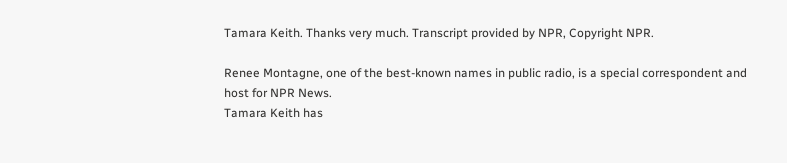Tamara Keith. Thanks very much. Transcript provided by NPR, Copyright NPR.

Renee Montagne, one of the best-known names in public radio, is a special correspondent and host for NPR News.
Tamara Keith has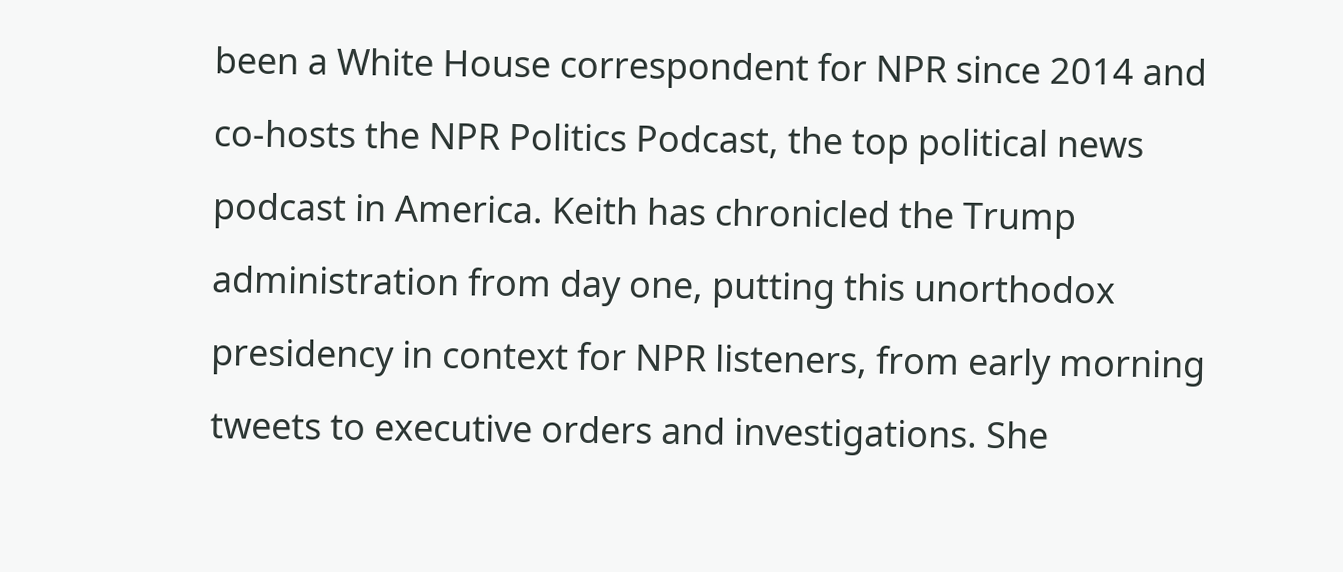been a White House correspondent for NPR since 2014 and co-hosts the NPR Politics Podcast, the top political news podcast in America. Keith has chronicled the Trump administration from day one, putting this unorthodox presidency in context for NPR listeners, from early morning tweets to executive orders and investigations. She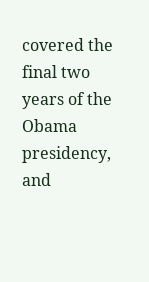covered the final two years of the Obama presidency, and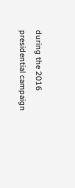during the 2016 presidential campaign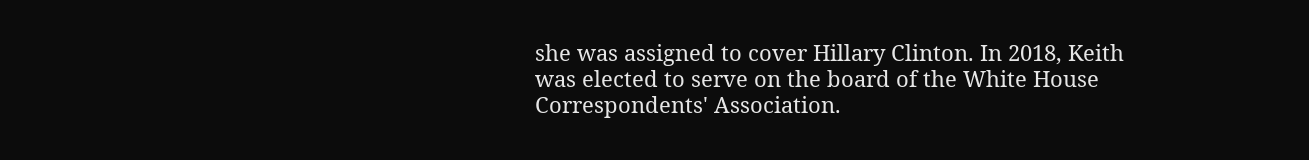she was assigned to cover Hillary Clinton. In 2018, Keith was elected to serve on the board of the White House Correspondents' Association.